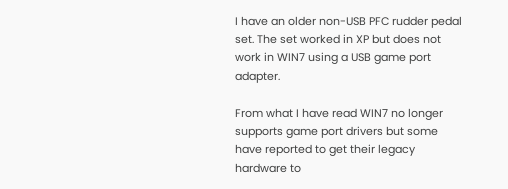I have an older non-USB PFC rudder pedal set. The set worked in XP but does not work in WIN7 using a USB game port adapter.

From what I have read WIN7 no longer supports game port drivers but some have reported to get their legacy hardware to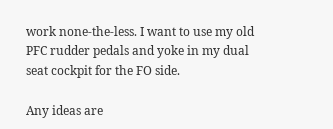work none-the-less. I want to use my old PFC rudder pedals and yoke in my dual seat cockpit for the FO side.

Any ideas are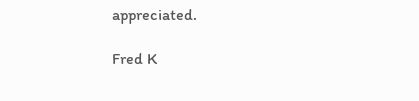appreciated.

Fred K